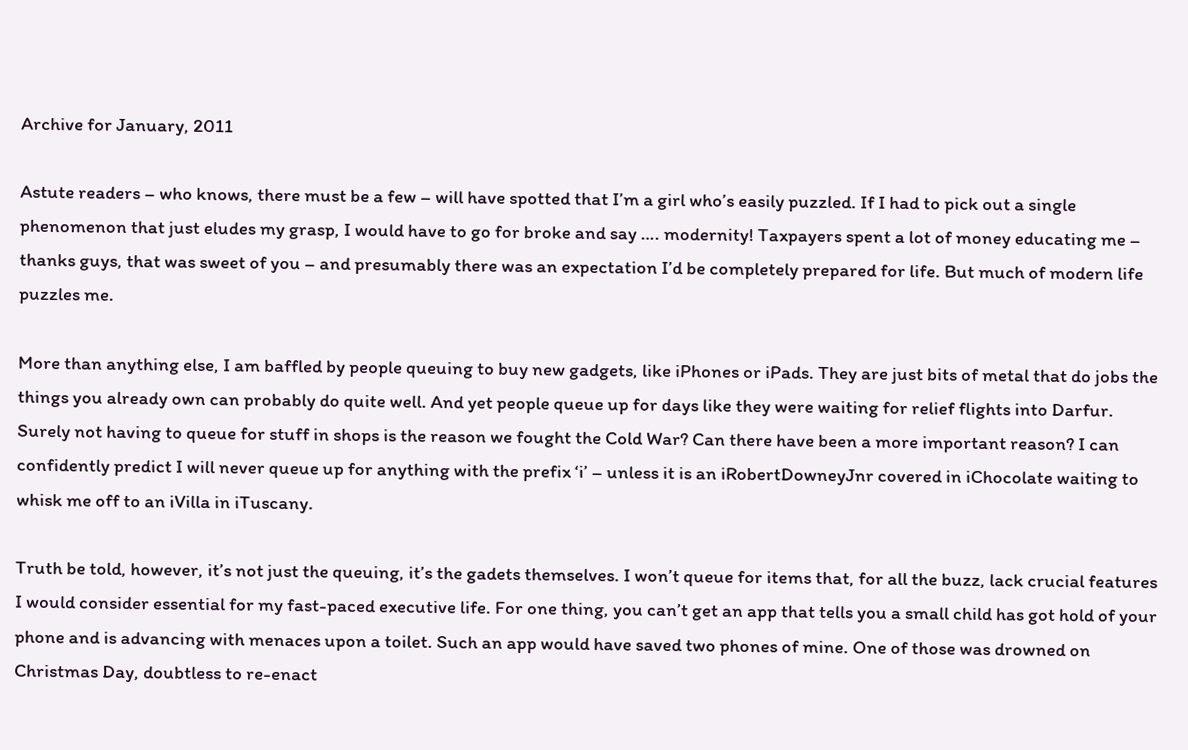Archive for January, 2011

Astute readers – who knows, there must be a few – will have spotted that I’m a girl who’s easily puzzled. If I had to pick out a single phenomenon that just eludes my grasp, I would have to go for broke and say …. modernity! Taxpayers spent a lot of money educating me – thanks guys, that was sweet of you – and presumably there was an expectation I’d be completely prepared for life. But much of modern life puzzles me.

More than anything else, I am baffled by people queuing to buy new gadgets, like iPhones or iPads. They are just bits of metal that do jobs the things you already own can probably do quite well. And yet people queue up for days like they were waiting for relief flights into Darfur. Surely not having to queue for stuff in shops is the reason we fought the Cold War? Can there have been a more important reason? I can confidently predict I will never queue up for anything with the prefix ‘i’ – unless it is an iRobertDowneyJnr covered in iChocolate waiting to whisk me off to an iVilla in iTuscany.

Truth be told, however, it’s not just the queuing, it’s the gadets themselves. I won’t queue for items that, for all the buzz, lack crucial features I would consider essential for my fast-paced executive life. For one thing, you can’t get an app that tells you a small child has got hold of your phone and is advancing with menaces upon a toilet. Such an app would have saved two phones of mine. One of those was drowned on Christmas Day, doubtless to re-enact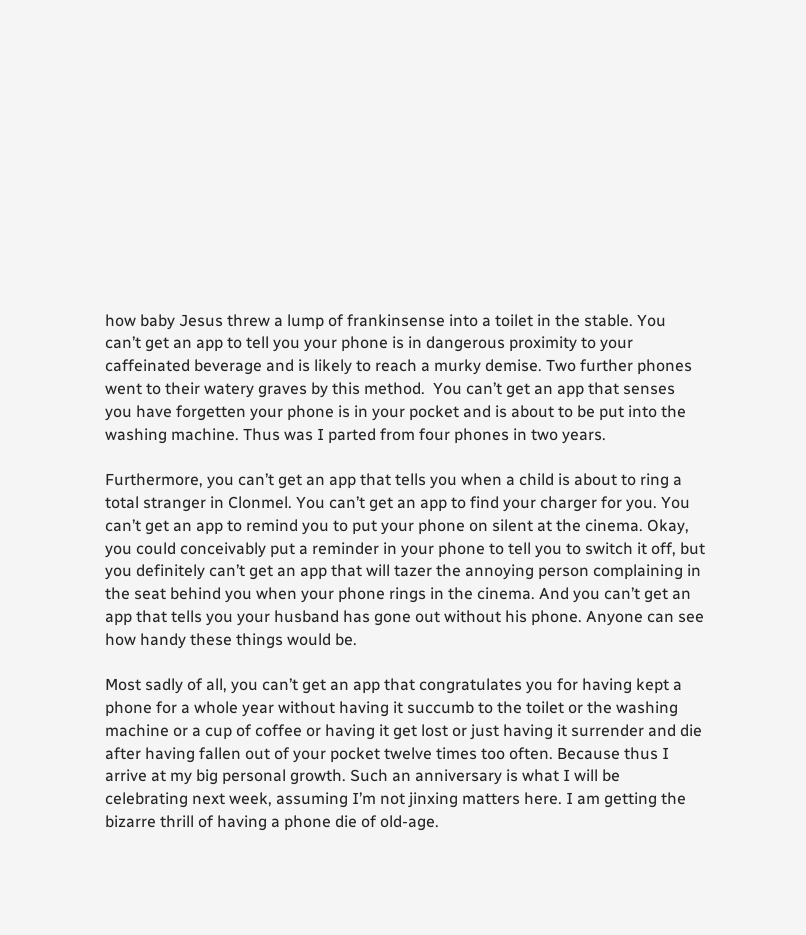how baby Jesus threw a lump of frankinsense into a toilet in the stable. You can’t get an app to tell you your phone is in dangerous proximity to your caffeinated beverage and is likely to reach a murky demise. Two further phones went to their watery graves by this method.  You can’t get an app that senses you have forgetten your phone is in your pocket and is about to be put into the washing machine. Thus was I parted from four phones in two years.

Furthermore, you can’t get an app that tells you when a child is about to ring a total stranger in Clonmel. You can’t get an app to find your charger for you. You can’t get an app to remind you to put your phone on silent at the cinema. Okay, you could conceivably put a reminder in your phone to tell you to switch it off, but you definitely can’t get an app that will tazer the annoying person complaining in the seat behind you when your phone rings in the cinema. And you can’t get an app that tells you your husband has gone out without his phone. Anyone can see how handy these things would be.

Most sadly of all, you can’t get an app that congratulates you for having kept a phone for a whole year without having it succumb to the toilet or the washing machine or a cup of coffee or having it get lost or just having it surrender and die after having fallen out of your pocket twelve times too often. Because thus I arrive at my big personal growth. Such an anniversary is what I will be celebrating next week, assuming I’m not jinxing matters here. I am getting the bizarre thrill of having a phone die of old-age.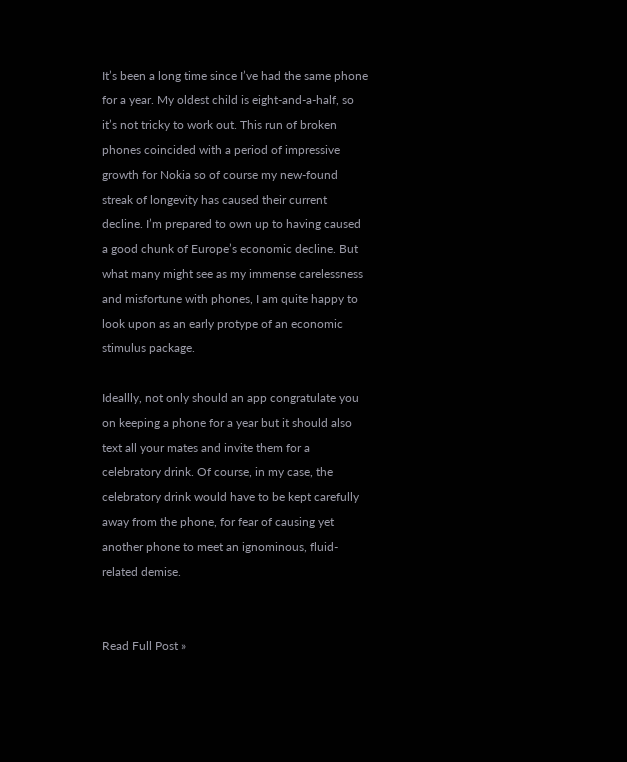It’s been a long time since I’ve had the same phone for a year. My oldest child is eight-and-a-half, so it’s not tricky to work out. This run of broken phones coincided with a period of impressive growth for Nokia so of course my new-found streak of longevity has caused their current decline. I’m prepared to own up to having caused a good chunk of Europe’s economic decline. But what many might see as my immense carelessness and misfortune with phones, I am quite happy to look upon as an early protype of an economic stimulus package.

Ideallly, not only should an app congratulate you on keeping a phone for a year but it should also text all your mates and invite them for a celebratory drink. Of course, in my case, the celebratory drink would have to be kept carefully away from the phone, for fear of causing yet another phone to meet an ignominous, fluid-related demise.


Read Full Post »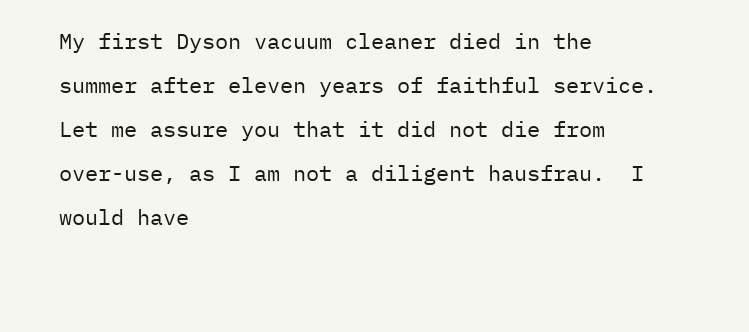My first Dyson vacuum cleaner died in the summer after eleven years of faithful service.  Let me assure you that it did not die from over-use, as I am not a diligent hausfrau.  I would have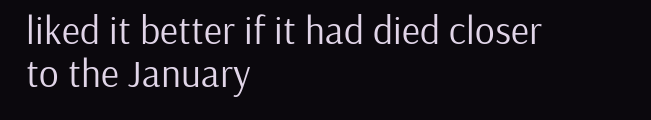liked it better if it had died closer to the January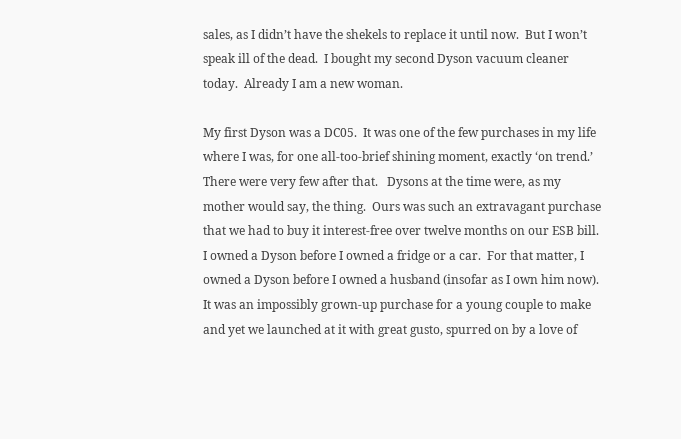sales, as I didn’t have the shekels to replace it until now.  But I won’t speak ill of the dead.  I bought my second Dyson vacuum cleaner today.  Already I am a new woman.

My first Dyson was a DC05.  It was one of the few purchases in my life where I was, for one all-too-brief shining moment, exactly ‘on trend.’  There were very few after that.   Dysons at the time were, as my mother would say, the thing.  Ours was such an extravagant purchase that we had to buy it interest-free over twelve months on our ESB bill.  I owned a Dyson before I owned a fridge or a car.  For that matter, I owned a Dyson before I owned a husband (insofar as I own him now).  It was an impossibly grown-up purchase for a young couple to make and yet we launched at it with great gusto, spurred on by a love of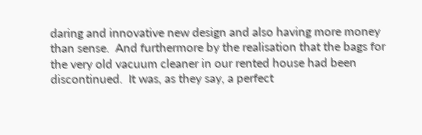daring and innovative new design and also having more money than sense.  And furthermore by the realisation that the bags for the very old vacuum cleaner in our rented house had been discontinued.  It was, as they say, a perfect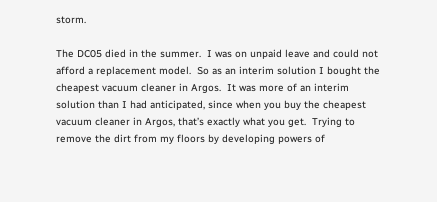storm.

The DC05 died in the summer.  I was on unpaid leave and could not afford a replacement model.  So as an interim solution I bought the cheapest vacuum cleaner in Argos.  It was more of an interim solution than I had anticipated, since when you buy the cheapest vacuum cleaner in Argos, that’s exactly what you get.  Trying to remove the dirt from my floors by developing powers of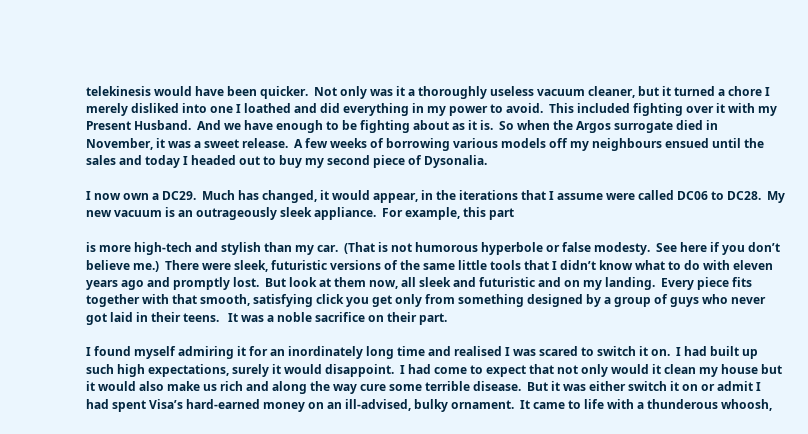telekinesis would have been quicker.  Not only was it a thoroughly useless vacuum cleaner, but it turned a chore I merely disliked into one I loathed and did everything in my power to avoid.  This included fighting over it with my Present Husband.  And we have enough to be fighting about as it is.  So when the Argos surrogate died in November, it was a sweet release.  A few weeks of borrowing various models off my neighbours ensued until the sales and today I headed out to buy my second piece of Dysonalia.

I now own a DC29.  Much has changed, it would appear, in the iterations that I assume were called DC06 to DC28.  My new vacuum is an outrageously sleek appliance.  For example, this part

is more high-tech and stylish than my car.  (That is not humorous hyperbole or false modesty.  See here if you don’t believe me.)  There were sleek, futuristic versions of the same little tools that I didn’t know what to do with eleven years ago and promptly lost.  But look at them now, all sleek and futuristic and on my landing.  Every piece fits together with that smooth, satisfying click you get only from something designed by a group of guys who never got laid in their teens.   It was a noble sacrifice on their part.

I found myself admiring it for an inordinately long time and realised I was scared to switch it on.  I had built up such high expectations, surely it would disappoint.  I had come to expect that not only would it clean my house but it would also make us rich and along the way cure some terrible disease.  But it was either switch it on or admit I had spent Visa’s hard-earned money on an ill-advised, bulky ornament.  It came to life with a thunderous whoosh,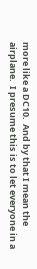more like a DC10.  And by that I mean the airplane.  I presume this is to let everyone in a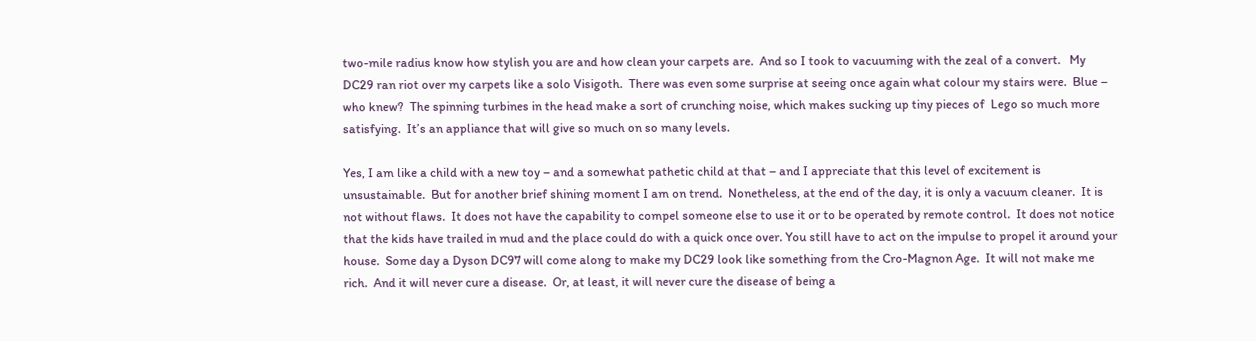two-mile radius know how stylish you are and how clean your carpets are.  And so I took to vacuuming with the zeal of a convert.   My DC29 ran riot over my carpets like a solo Visigoth.  There was even some surprise at seeing once again what colour my stairs were.  Blue – who knew?  The spinning turbines in the head make a sort of crunching noise, which makes sucking up tiny pieces of  Lego so much more satisfying.  It’s an appliance that will give so much on so many levels.

Yes, I am like a child with a new toy – and a somewhat pathetic child at that – and I appreciate that this level of excitement is unsustainable.  But for another brief shining moment I am on trend.  Nonetheless, at the end of the day, it is only a vacuum cleaner.  It is not without flaws.  It does not have the capability to compel someone else to use it or to be operated by remote control.  It does not notice that the kids have trailed in mud and the place could do with a quick once over. You still have to act on the impulse to propel it around your house.  Some day a Dyson DC97 will come along to make my DC29 look like something from the Cro-Magnon Age.  It will not make me rich.  And it will never cure a disease.  Or, at least, it will never cure the disease of being a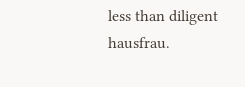less than diligent hausfrau.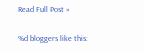Read Full Post »

%d bloggers like this: